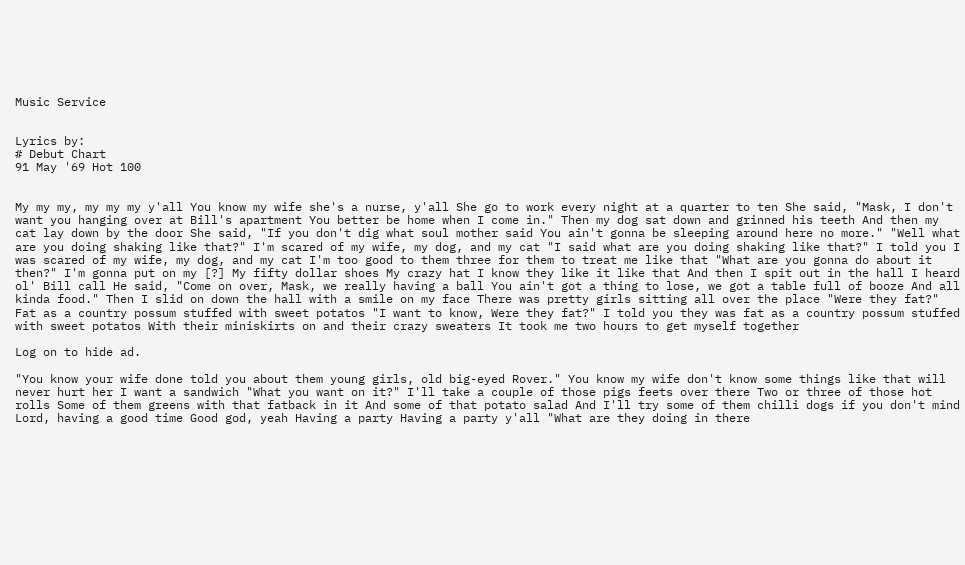Music Service


Lyrics by:
# Debut Chart
91 May '69 Hot 100


My my my, my my my y'all You know my wife she's a nurse, y'all She go to work every night at a quarter to ten She said, "Mask, I don't want you hanging over at Bill's apartment You better be home when I come in." Then my dog sat down and grinned his teeth And then my cat lay down by the door She said, "If you don't dig what soul mother said You ain't gonna be sleeping around here no more." "Well what are you doing shaking like that?" I'm scared of my wife, my dog, and my cat "I said what are you doing shaking like that?" I told you I was scared of my wife, my dog, and my cat I'm too good to them three for them to treat me like that "What are you gonna do about it then?" I'm gonna put on my [?] My fifty dollar shoes My crazy hat I know they like it like that And then I spit out in the hall I heard ol' Bill call He said, "Come on over, Mask, we really having a ball You ain't got a thing to lose, we got a table full of booze And all kinda food." Then I slid on down the hall with a smile on my face There was pretty girls sitting all over the place "Were they fat?" Fat as a country possum stuffed with sweet potatos "I want to know, Were they fat?" I told you they was fat as a country possum stuffed with sweet potatos With their miniskirts on and their crazy sweaters It took me two hours to get myself together

Log on to hide ad.

"You know your wife done told you about them young girls, old big-eyed Rover." You know my wife don't know some things like that will never hurt her I want a sandwich "What you want on it?" I'll take a couple of those pigs feets over there Two or three of those hot rolls Some of them greens with that fatback in it And some of that potato salad And I'll try some of them chilli dogs if you don't mind Lord, having a good time Good god, yeah Having a party Having a party y'all "What are they doing in there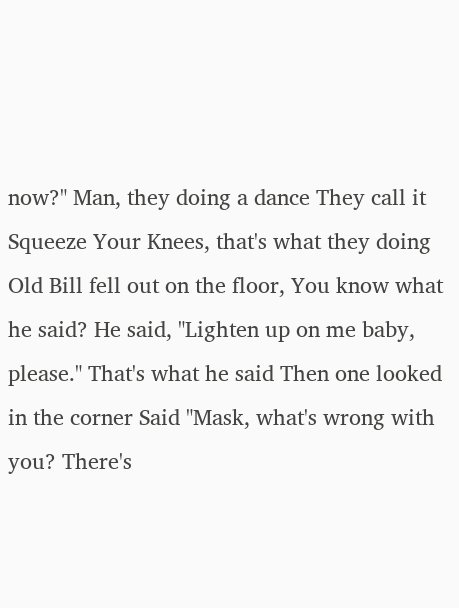now?" Man, they doing a dance They call it Squeeze Your Knees, that's what they doing Old Bill fell out on the floor, You know what he said? He said, "Lighten up on me baby, please." That's what he said Then one looked in the corner Said "Mask, what's wrong with you? There's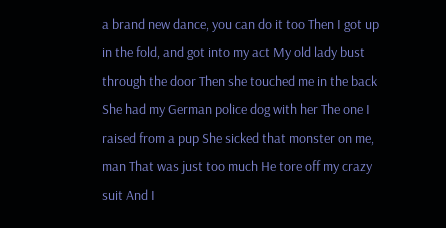a brand new dance, you can do it too Then I got up in the fold, and got into my act My old lady bust through the door Then she touched me in the back She had my German police dog with her The one I raised from a pup She sicked that monster on me, man That was just too much He tore off my crazy suit And I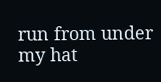run from under my hat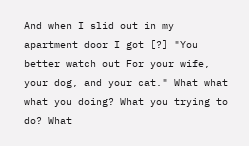And when I slid out in my apartment door I got [?] "You better watch out For your wife, your dog, and your cat." What what what you doing? What you trying to do? What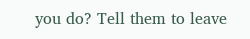you do? Tell them to leave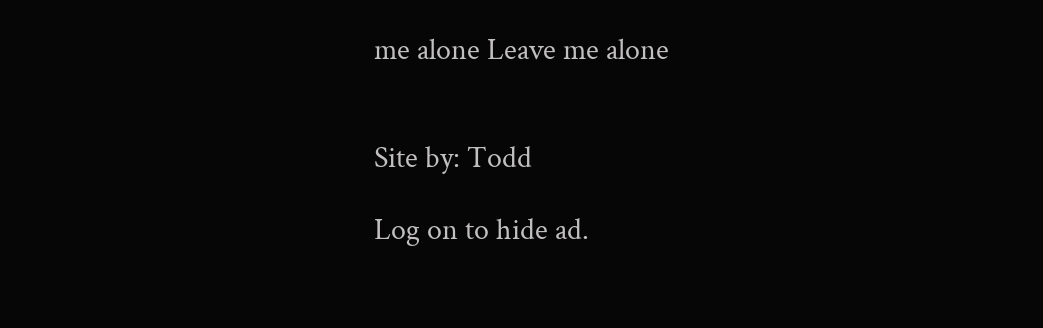me alone Leave me alone


Site by: Todd

Log on to hide ad.